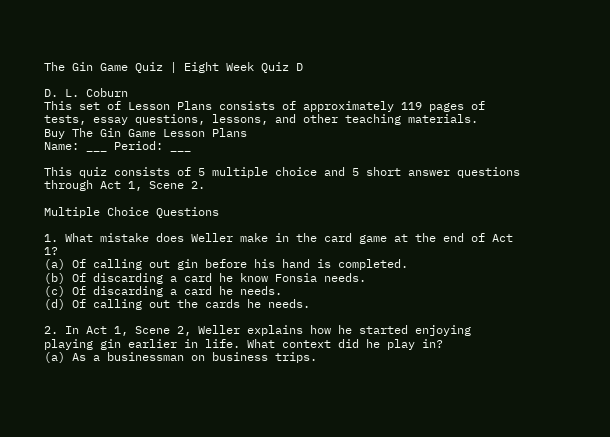The Gin Game Quiz | Eight Week Quiz D

D. L. Coburn
This set of Lesson Plans consists of approximately 119 pages of tests, essay questions, lessons, and other teaching materials.
Buy The Gin Game Lesson Plans
Name: ___ Period: ___

This quiz consists of 5 multiple choice and 5 short answer questions through Act 1, Scene 2.

Multiple Choice Questions

1. What mistake does Weller make in the card game at the end of Act 1?
(a) Of calling out gin before his hand is completed.
(b) Of discarding a card he know Fonsia needs.
(c) Of discarding a card he needs.
(d) Of calling out the cards he needs.

2. In Act 1, Scene 2, Weller explains how he started enjoying playing gin earlier in life. What context did he play in?
(a) As a businessman on business trips.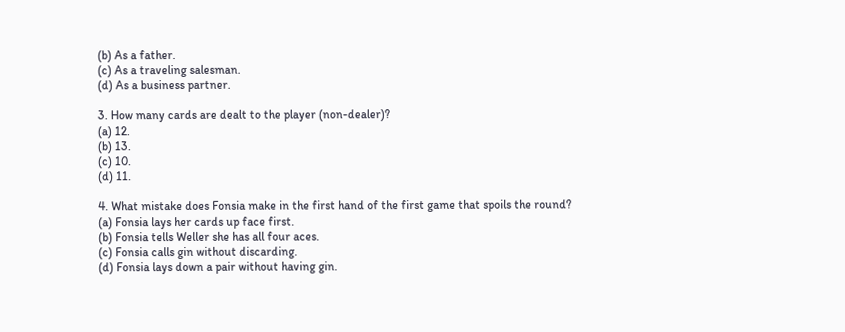(b) As a father.
(c) As a traveling salesman.
(d) As a business partner.

3. How many cards are dealt to the player (non-dealer)?
(a) 12.
(b) 13.
(c) 10.
(d) 11.

4. What mistake does Fonsia make in the first hand of the first game that spoils the round?
(a) Fonsia lays her cards up face first.
(b) Fonsia tells Weller she has all four aces.
(c) Fonsia calls gin without discarding.
(d) Fonsia lays down a pair without having gin.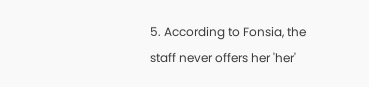5. According to Fonsia, the staff never offers her 'her'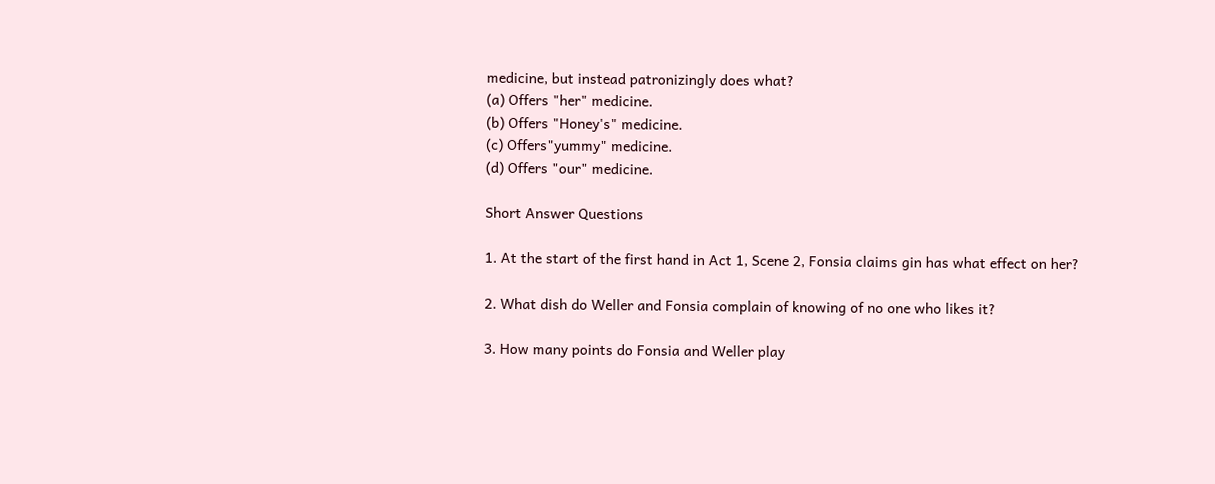medicine, but instead patronizingly does what?
(a) Offers "her" medicine.
(b) Offers "Honey's" medicine.
(c) Offers"yummy" medicine.
(d) Offers "our" medicine.

Short Answer Questions

1. At the start of the first hand in Act 1, Scene 2, Fonsia claims gin has what effect on her?

2. What dish do Weller and Fonsia complain of knowing of no one who likes it?

3. How many points do Fonsia and Weller play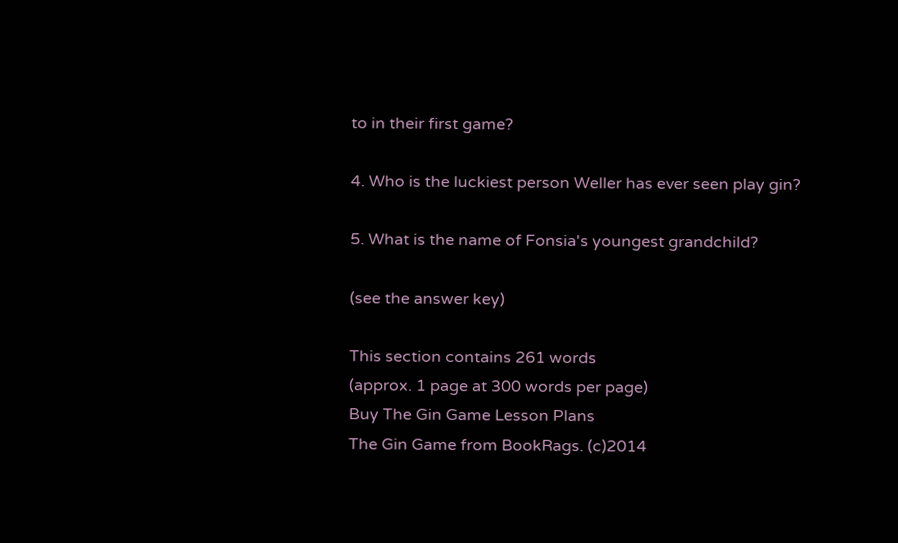to in their first game?

4. Who is the luckiest person Weller has ever seen play gin?

5. What is the name of Fonsia's youngest grandchild?

(see the answer key)

This section contains 261 words
(approx. 1 page at 300 words per page)
Buy The Gin Game Lesson Plans
The Gin Game from BookRags. (c)2014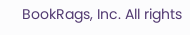BookRags, Inc. All rights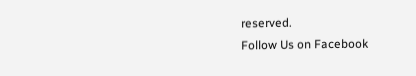reserved.
Follow Us on Facebook